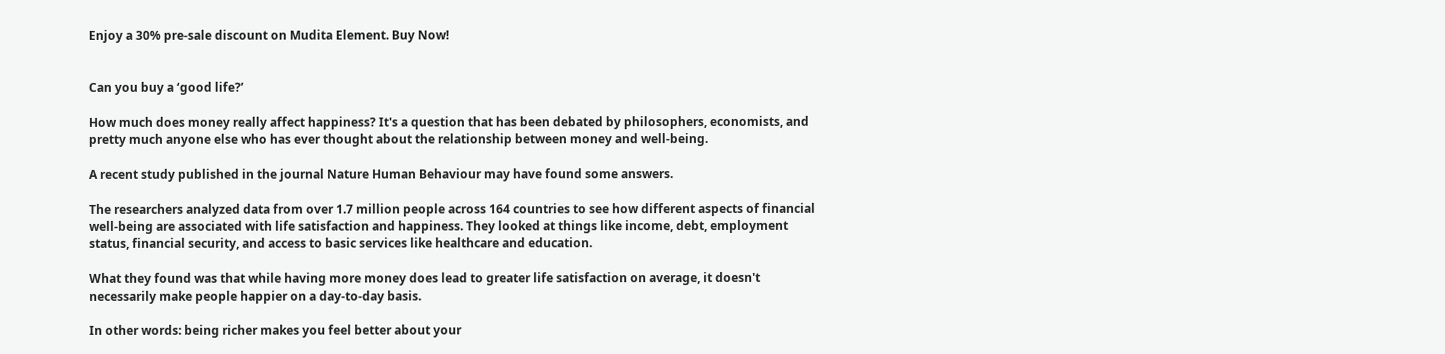Enjoy a 30% pre-sale discount on Mudita Element. Buy Now!


Can you buy a ‘good life?’

How much does money really affect happiness? It's a question that has been debated by philosophers, economists, and pretty much anyone else who has ever thought about the relationship between money and well-being.

A recent study published in the journal Nature Human Behaviour may have found some answers.

The researchers analyzed data from over 1.7 million people across 164 countries to see how different aspects of financial well-being are associated with life satisfaction and happiness. They looked at things like income, debt, employment status, financial security, and access to basic services like healthcare and education.

What they found was that while having more money does lead to greater life satisfaction on average, it doesn't necessarily make people happier on a day-to-day basis.

In other words: being richer makes you feel better about your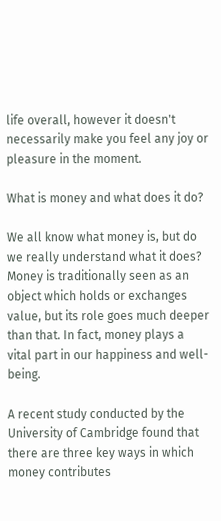life overall, however it doesn't necessarily make you feel any joy or pleasure in the moment.

What is money and what does it do?

We all know what money is, but do we really understand what it does? Money is traditionally seen as an object which holds or exchanges value, but its role goes much deeper than that. In fact, money plays a vital part in our happiness and well-being.

A recent study conducted by the University of Cambridge found that there are three key ways in which money contributes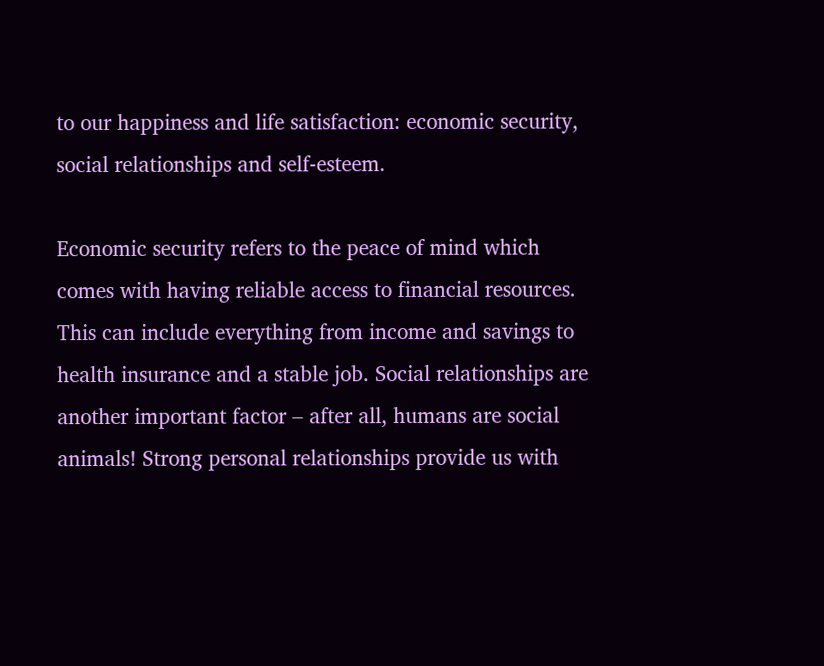to our happiness and life satisfaction: economic security, social relationships and self-esteem.

Economic security refers to the peace of mind which comes with having reliable access to financial resources. This can include everything from income and savings to health insurance and a stable job. Social relationships are another important factor – after all, humans are social animals! Strong personal relationships provide us with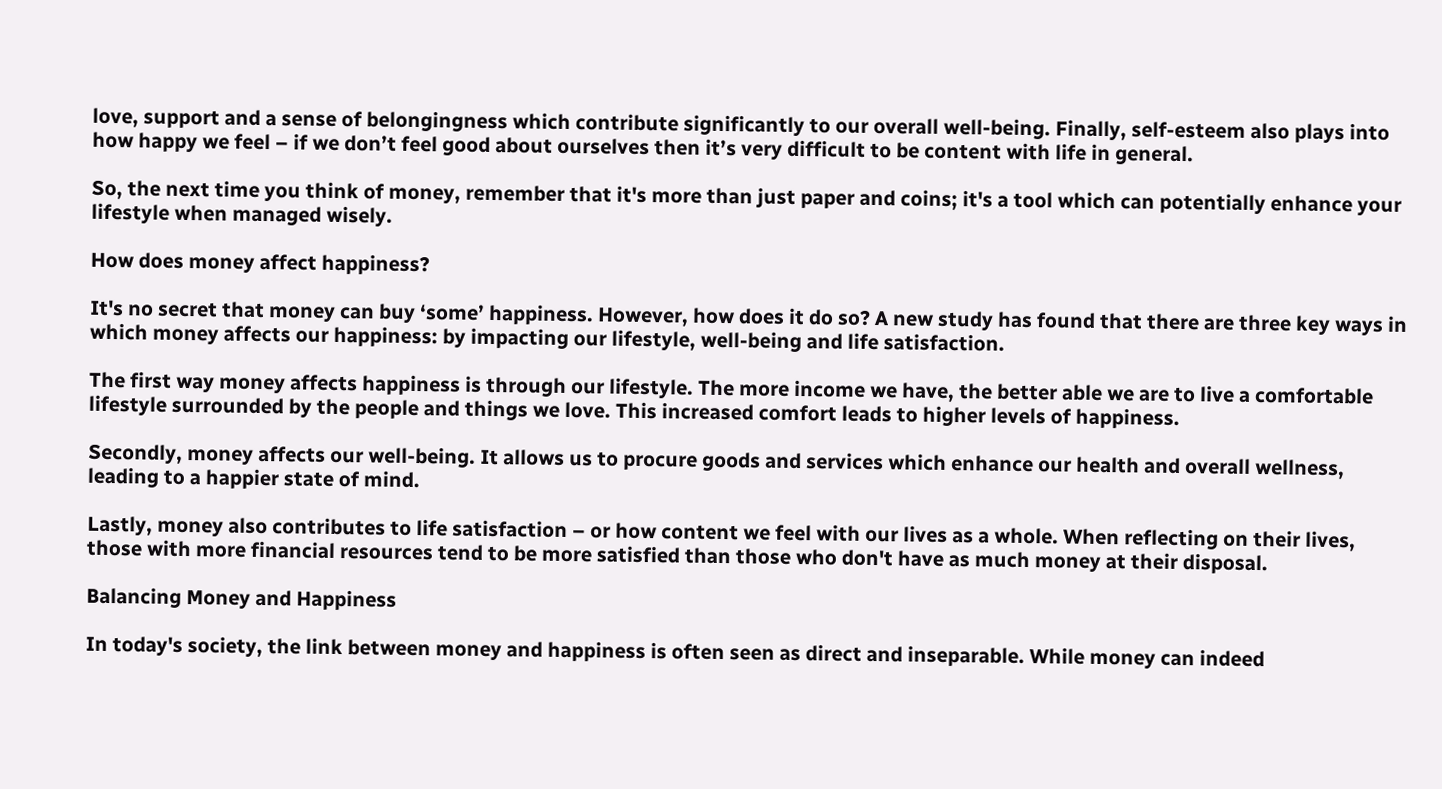love, support and a sense of belongingness which contribute significantly to our overall well-being. Finally, self-esteem also plays into how happy we feel – if we don’t feel good about ourselves then it’s very difficult to be content with life in general.

So, the next time you think of money, remember that it's more than just paper and coins; it's a tool which can potentially enhance your lifestyle when managed wisely.

How does money affect happiness?

It's no secret that money can buy ‘some’ happiness. However, how does it do so? A new study has found that there are three key ways in which money affects our happiness: by impacting our lifestyle, well-being and life satisfaction.

The first way money affects happiness is through our lifestyle. The more income we have, the better able we are to live a comfortable lifestyle surrounded by the people and things we love. This increased comfort leads to higher levels of happiness.

Secondly, money affects our well-being. It allows us to procure goods and services which enhance our health and overall wellness, leading to a happier state of mind.

Lastly, money also contributes to life satisfaction – or how content we feel with our lives as a whole. When reflecting on their lives, those with more financial resources tend to be more satisfied than those who don't have as much money at their disposal.

Balancing Money and Happiness

In today's society, the link between money and happiness is often seen as direct and inseparable. While money can indeed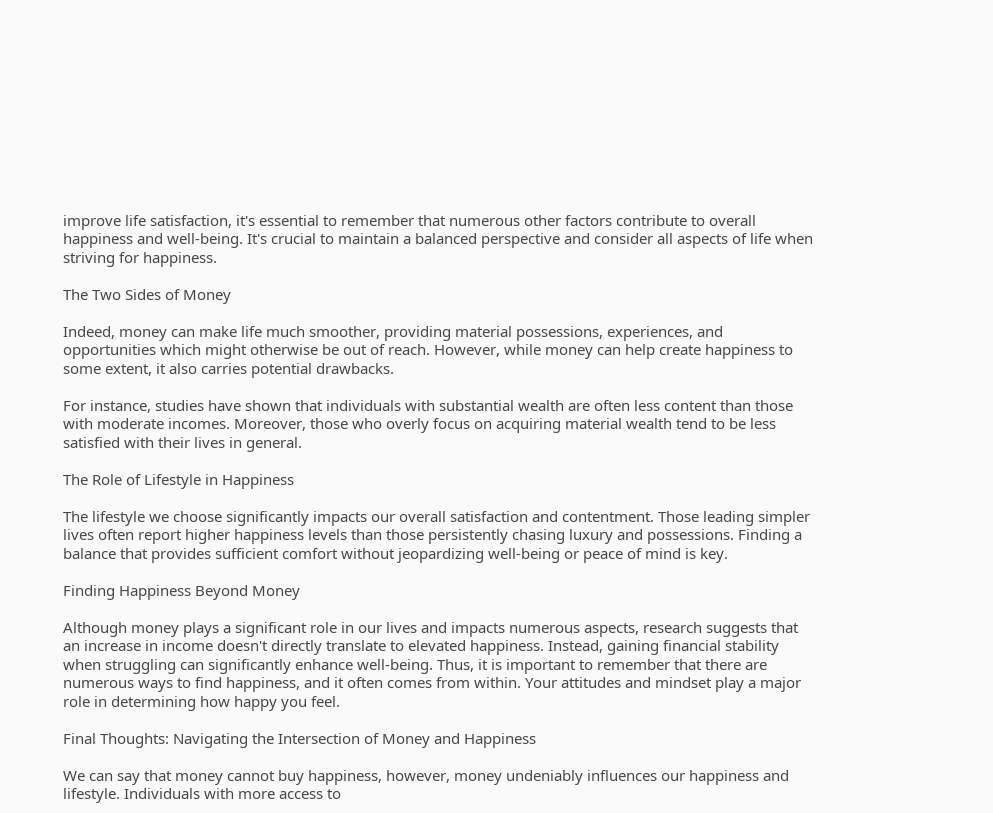improve life satisfaction, it's essential to remember that numerous other factors contribute to overall happiness and well-being. It's crucial to maintain a balanced perspective and consider all aspects of life when striving for happiness.

The Two Sides of Money

Indeed, money can make life much smoother, providing material possessions, experiences, and opportunities which might otherwise be out of reach. However, while money can help create happiness to some extent, it also carries potential drawbacks.

For instance, studies have shown that individuals with substantial wealth are often less content than those with moderate incomes. Moreover, those who overly focus on acquiring material wealth tend to be less satisfied with their lives in general.

The Role of Lifestyle in Happiness

The lifestyle we choose significantly impacts our overall satisfaction and contentment. Those leading simpler lives often report higher happiness levels than those persistently chasing luxury and possessions. Finding a balance that provides sufficient comfort without jeopardizing well-being or peace of mind is key.

Finding Happiness Beyond Money

Although money plays a significant role in our lives and impacts numerous aspects, research suggests that an increase in income doesn't directly translate to elevated happiness. Instead, gaining financial stability when struggling can significantly enhance well-being. Thus, it is important to remember that there are numerous ways to find happiness, and it often comes from within. Your attitudes and mindset play a major role in determining how happy you feel.

Final Thoughts: Navigating the Intersection of Money and Happiness

We can say that money cannot buy happiness, however, money undeniably influences our happiness and lifestyle. Individuals with more access to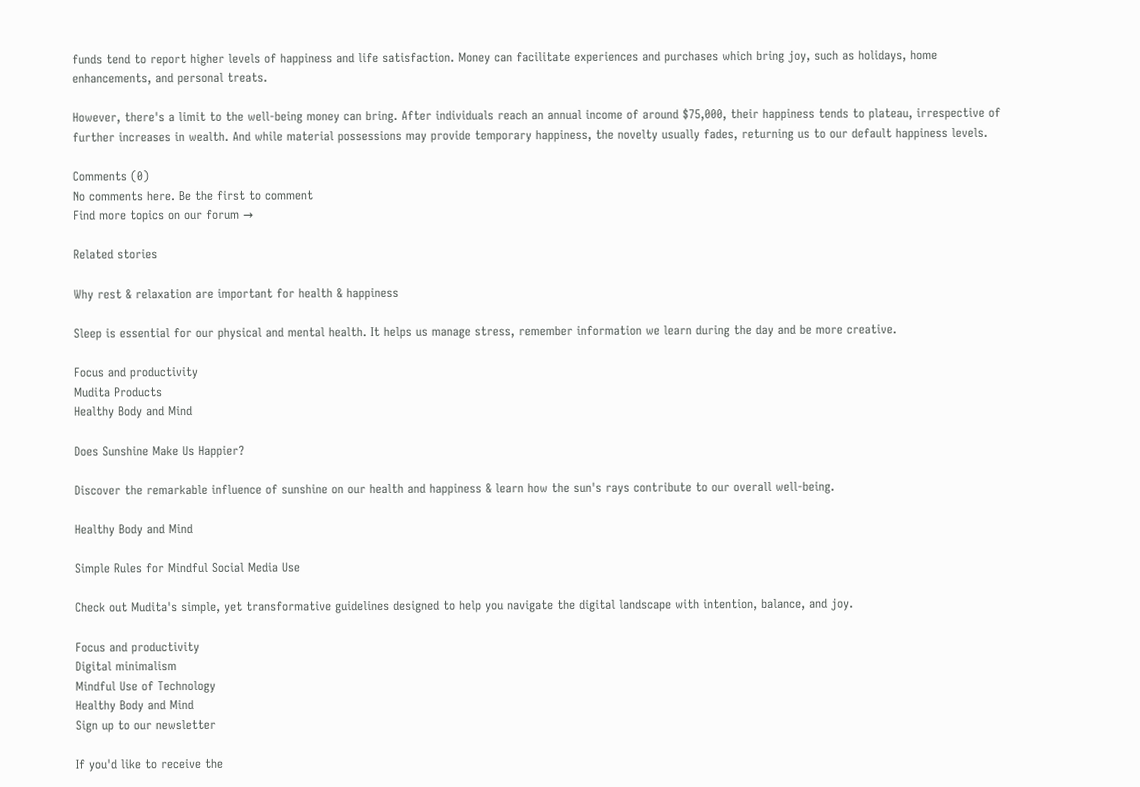funds tend to report higher levels of happiness and life satisfaction. Money can facilitate experiences and purchases which bring joy, such as holidays, home enhancements, and personal treats.

However, there's a limit to the well-being money can bring. After individuals reach an annual income of around $75,000, their happiness tends to plateau, irrespective of further increases in wealth. And while material possessions may provide temporary happiness, the novelty usually fades, returning us to our default happiness levels.

Comments (0)
No comments here. Be the first to comment
Find more topics on our forum →

Related stories

Why rest & relaxation are important for health & happiness

Sleep is essential for our physical and mental health. It helps us manage stress, remember information we learn during the day and be more creative.

Focus and productivity
Mudita Products
Healthy Body and Mind

Does Sunshine Make Us Happier?

Discover the remarkable influence of sunshine on our health and happiness & learn how the sun's rays contribute to our overall well-being.

Healthy Body and Mind

Simple Rules for Mindful Social Media Use

Check out Mudita's simple, yet transformative guidelines designed to help you navigate the digital landscape with intention, balance, and joy.

Focus and productivity
Digital minimalism
Mindful Use of Technology
Healthy Body and Mind
Sign up to our newsletter

If you'd like to receive the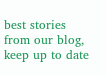best stories from our blog, keep up to date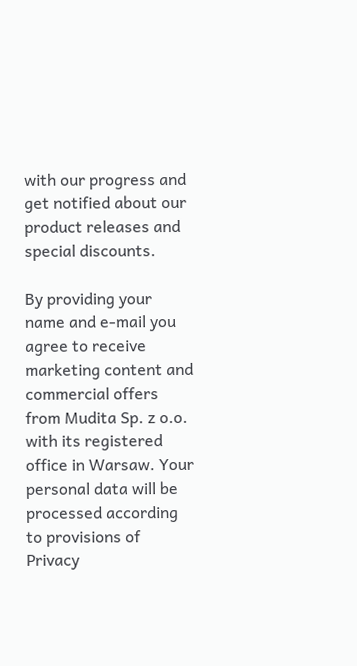with our progress and get notified about our product releases and special discounts.

By providing your name and e-mail you agree to receive marketing content and commercial offers from Mudita Sp. z o.o. with its registered office in Warsaw. Your personal data will be processed according to provisions of Privacy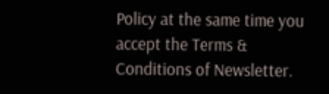Policy at the same time you accept the Terms & Conditions of Newsletter.